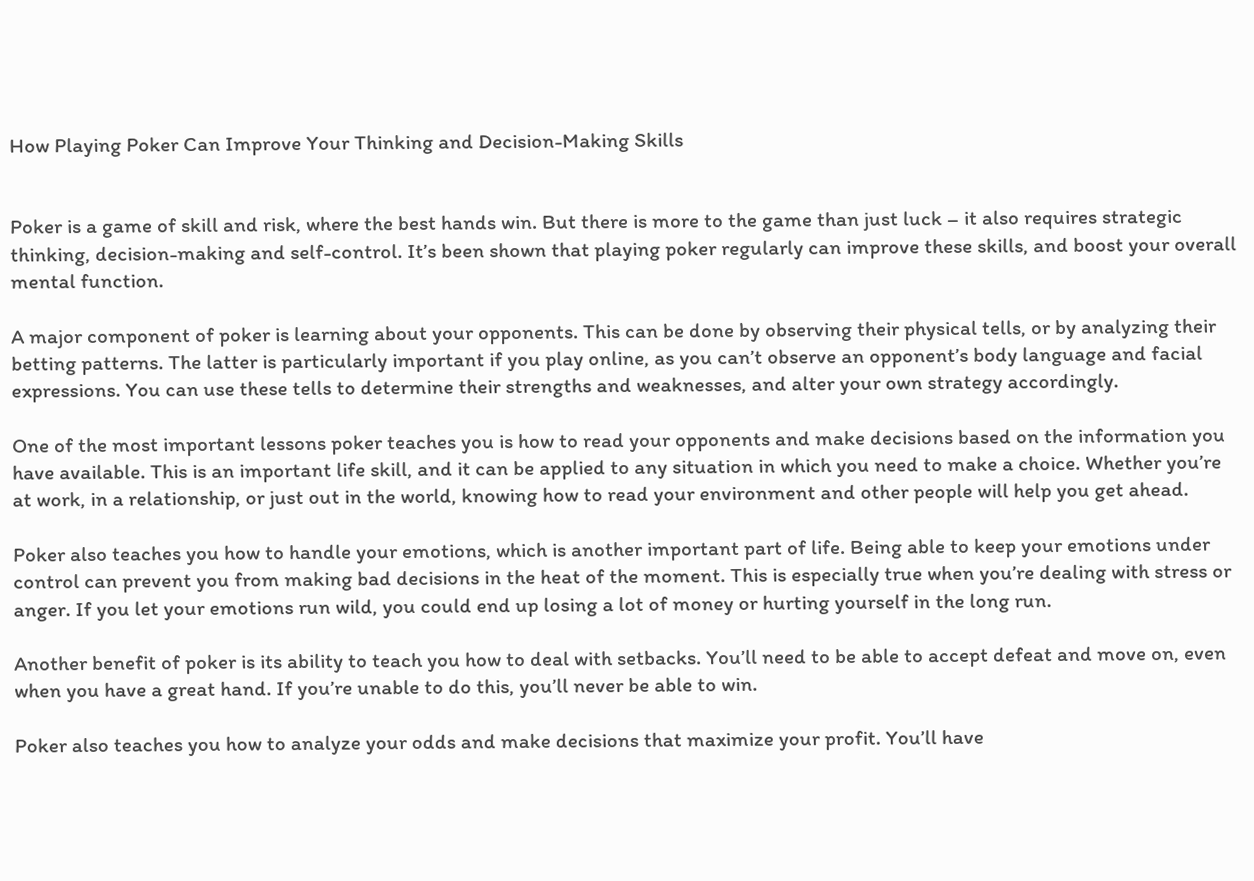How Playing Poker Can Improve Your Thinking and Decision-Making Skills


Poker is a game of skill and risk, where the best hands win. But there is more to the game than just luck – it also requires strategic thinking, decision-making and self-control. It’s been shown that playing poker regularly can improve these skills, and boost your overall mental function.

A major component of poker is learning about your opponents. This can be done by observing their physical tells, or by analyzing their betting patterns. The latter is particularly important if you play online, as you can’t observe an opponent’s body language and facial expressions. You can use these tells to determine their strengths and weaknesses, and alter your own strategy accordingly.

One of the most important lessons poker teaches you is how to read your opponents and make decisions based on the information you have available. This is an important life skill, and it can be applied to any situation in which you need to make a choice. Whether you’re at work, in a relationship, or just out in the world, knowing how to read your environment and other people will help you get ahead.

Poker also teaches you how to handle your emotions, which is another important part of life. Being able to keep your emotions under control can prevent you from making bad decisions in the heat of the moment. This is especially true when you’re dealing with stress or anger. If you let your emotions run wild, you could end up losing a lot of money or hurting yourself in the long run.

Another benefit of poker is its ability to teach you how to deal with setbacks. You’ll need to be able to accept defeat and move on, even when you have a great hand. If you’re unable to do this, you’ll never be able to win.

Poker also teaches you how to analyze your odds and make decisions that maximize your profit. You’ll have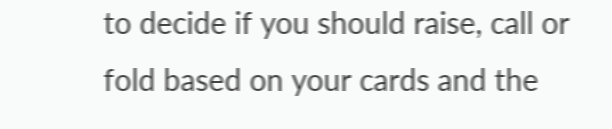to decide if you should raise, call or fold based on your cards and the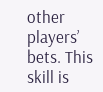other players’ bets. This skill is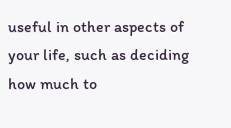useful in other aspects of your life, such as deciding how much to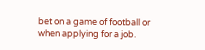bet on a game of football or when applying for a job.